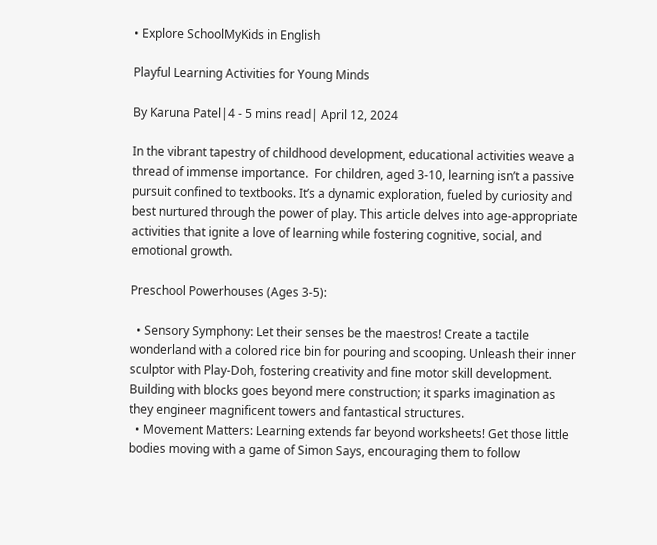• Explore SchoolMyKids in English

Playful Learning Activities for Young Minds

By Karuna Patel|4 - 5 mins read| April 12, 2024

In the vibrant tapestry of childhood development, educational activities weave a thread of immense importance.  For children, aged 3-10, learning isn’t a passive pursuit confined to textbooks. It’s a dynamic exploration, fueled by curiosity and best nurtured through the power of play. This article delves into age-appropriate activities that ignite a love of learning while fostering cognitive, social, and emotional growth.

Preschool Powerhouses (Ages 3-5):

  • Sensory Symphony: Let their senses be the maestros! Create a tactile wonderland with a colored rice bin for pouring and scooping. Unleash their inner sculptor with Play-Doh, fostering creativity and fine motor skill development. Building with blocks goes beyond mere construction; it sparks imagination as they engineer magnificent towers and fantastical structures.
  • Movement Matters: Learning extends far beyond worksheets! Get those little bodies moving with a game of Simon Says, encouraging them to follow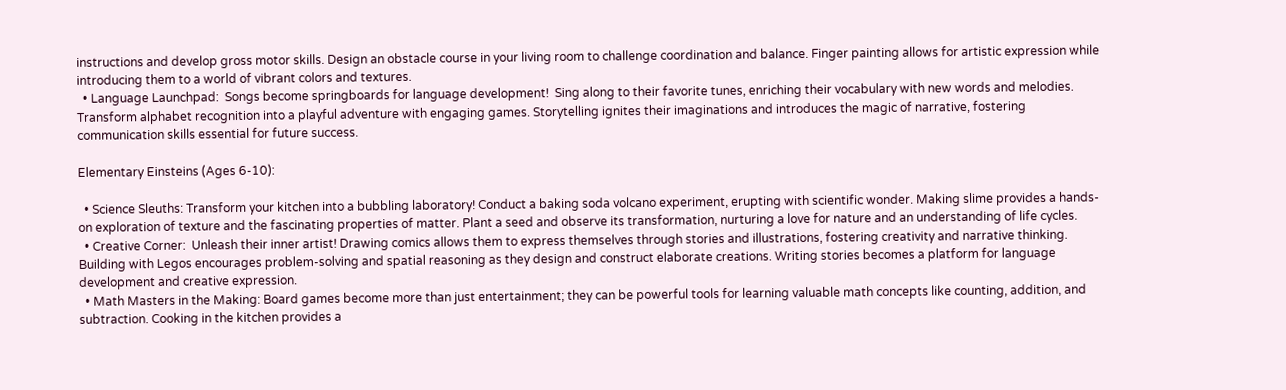instructions and develop gross motor skills. Design an obstacle course in your living room to challenge coordination and balance. Finger painting allows for artistic expression while introducing them to a world of vibrant colors and textures.
  • Language Launchpad:  Songs become springboards for language development!  Sing along to their favorite tunes, enriching their vocabulary with new words and melodies. Transform alphabet recognition into a playful adventure with engaging games. Storytelling ignites their imaginations and introduces the magic of narrative, fostering communication skills essential for future success.

Elementary Einsteins (Ages 6-10):

  • Science Sleuths: Transform your kitchen into a bubbling laboratory! Conduct a baking soda volcano experiment, erupting with scientific wonder. Making slime provides a hands-on exploration of texture and the fascinating properties of matter. Plant a seed and observe its transformation, nurturing a love for nature and an understanding of life cycles.
  • Creative Corner:  Unleash their inner artist! Drawing comics allows them to express themselves through stories and illustrations, fostering creativity and narrative thinking. Building with Legos encourages problem-solving and spatial reasoning as they design and construct elaborate creations. Writing stories becomes a platform for language development and creative expression.
  • Math Masters in the Making: Board games become more than just entertainment; they can be powerful tools for learning valuable math concepts like counting, addition, and subtraction. Cooking in the kitchen provides a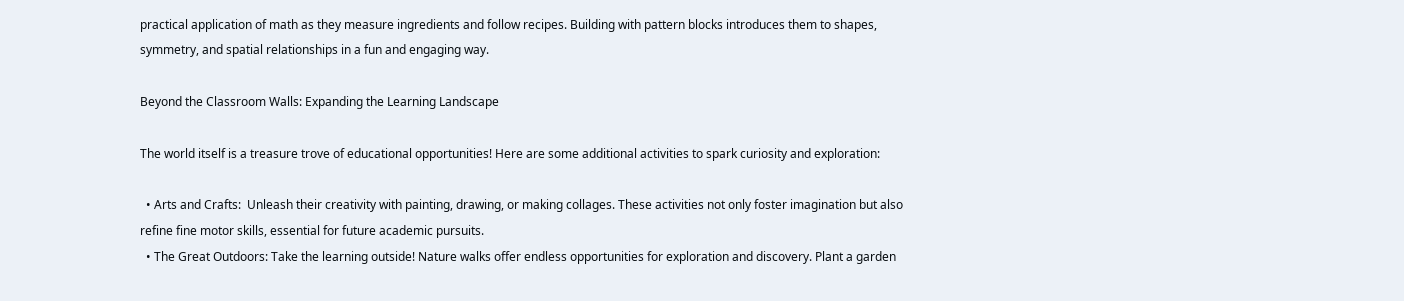practical application of math as they measure ingredients and follow recipes. Building with pattern blocks introduces them to shapes, symmetry, and spatial relationships in a fun and engaging way.

Beyond the Classroom Walls: Expanding the Learning Landscape

The world itself is a treasure trove of educational opportunities! Here are some additional activities to spark curiosity and exploration:

  • Arts and Crafts:  Unleash their creativity with painting, drawing, or making collages. These activities not only foster imagination but also refine fine motor skills, essential for future academic pursuits.
  • The Great Outdoors: Take the learning outside! Nature walks offer endless opportunities for exploration and discovery. Plant a garden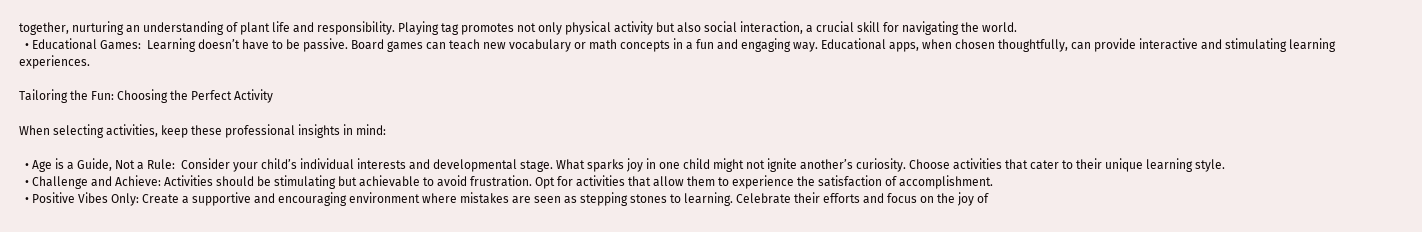together, nurturing an understanding of plant life and responsibility. Playing tag promotes not only physical activity but also social interaction, a crucial skill for navigating the world.
  • Educational Games:  Learning doesn’t have to be passive. Board games can teach new vocabulary or math concepts in a fun and engaging way. Educational apps, when chosen thoughtfully, can provide interactive and stimulating learning experiences.

Tailoring the Fun: Choosing the Perfect Activity

When selecting activities, keep these professional insights in mind:

  • Age is a Guide, Not a Rule:  Consider your child’s individual interests and developmental stage. What sparks joy in one child might not ignite another’s curiosity. Choose activities that cater to their unique learning style.
  • Challenge and Achieve: Activities should be stimulating but achievable to avoid frustration. Opt for activities that allow them to experience the satisfaction of accomplishment.
  • Positive Vibes Only: Create a supportive and encouraging environment where mistakes are seen as stepping stones to learning. Celebrate their efforts and focus on the joy of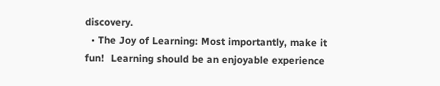discovery.
  • The Joy of Learning: Most importantly, make it fun!  Learning should be an enjoyable experience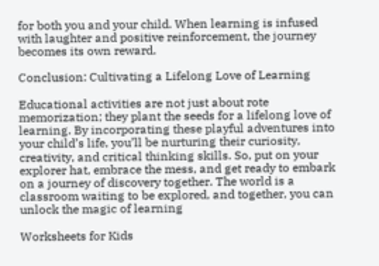for both you and your child. When learning is infused with laughter and positive reinforcement, the journey becomes its own reward.

Conclusion: Cultivating a Lifelong Love of Learning

Educational activities are not just about rote memorization; they plant the seeds for a lifelong love of learning. By incorporating these playful adventures into your child’s life, you’ll be nurturing their curiosity, creativity, and critical thinking skills. So, put on your explorer hat, embrace the mess, and get ready to embark on a journey of discovery together. The world is a classroom waiting to be explored, and together, you can unlock the magic of learning

Worksheets for Kids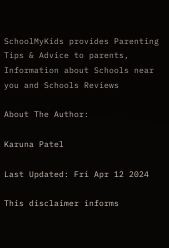SchoolMyKids provides Parenting Tips & Advice to parents, Information about Schools near you and Schools Reviews

About The Author:

Karuna Patel

Last Updated: Fri Apr 12 2024

This disclaimer informs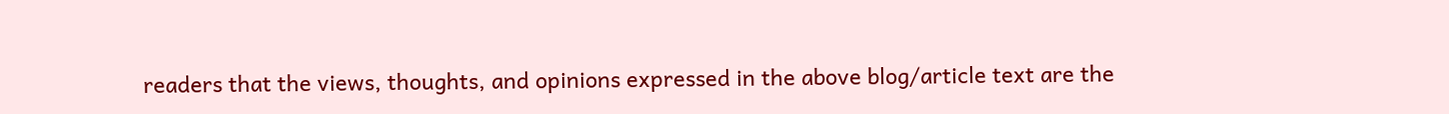readers that the views, thoughts, and opinions expressed in the above blog/article text are the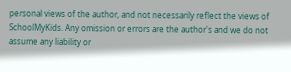personal views of the author, and not necessarily reflect the views of SchoolMyKids. Any omission or errors are the author's and we do not assume any liability or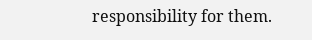responsibility for them.